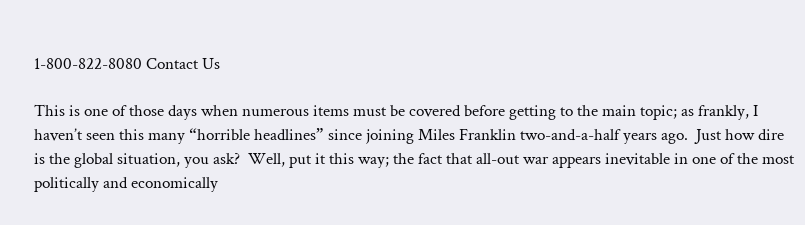1-800-822-8080 Contact Us

This is one of those days when numerous items must be covered before getting to the main topic; as frankly, I haven’t seen this many “horrible headlines” since joining Miles Franklin two-and-a-half years ago.  Just how dire is the global situation, you ask?  Well, put it this way; the fact that all-out war appears inevitable in one of the most politically and economically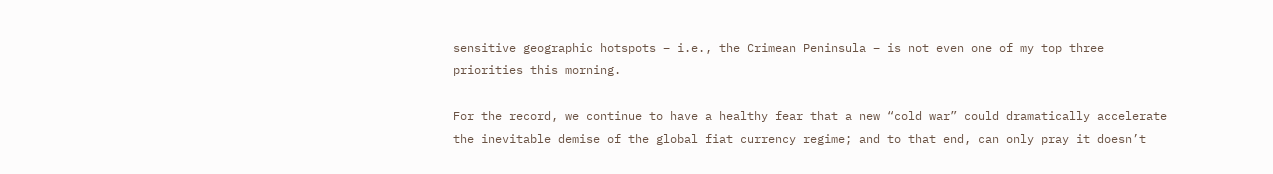sensitive geographic hotspots – i.e., the Crimean Peninsula – is not even one of my top three priorities this morning.

For the record, we continue to have a healthy fear that a new “cold war” could dramatically accelerate the inevitable demise of the global fiat currency regime; and to that end, can only pray it doesn’t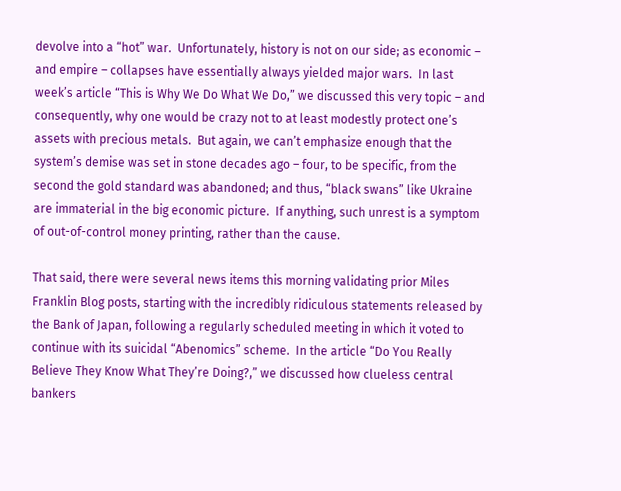devolve into a “hot” war.  Unfortunately, history is not on our side; as economic – and empire – collapses have essentially always yielded major wars.  In last week’s article “This is Why We Do What We Do,” we discussed this very topic – and consequently, why one would be crazy not to at least modestly protect one’s assets with precious metals.  But again, we can’t emphasize enough that the system’s demise was set in stone decades ago – four, to be specific, from the second the gold standard was abandoned; and thus, “black swans” like Ukraine are immaterial in the big economic picture.  If anything, such unrest is a symptom of out-of-control money printing, rather than the cause.

That said, there were several news items this morning validating prior Miles Franklin Blog posts, starting with the incredibly ridiculous statements released by the Bank of Japan, following a regularly scheduled meeting in which it voted to continue with its suicidal “Abenomics” scheme.  In the article “Do You Really Believe They Know What They’re Doing?,” we discussed how clueless central bankers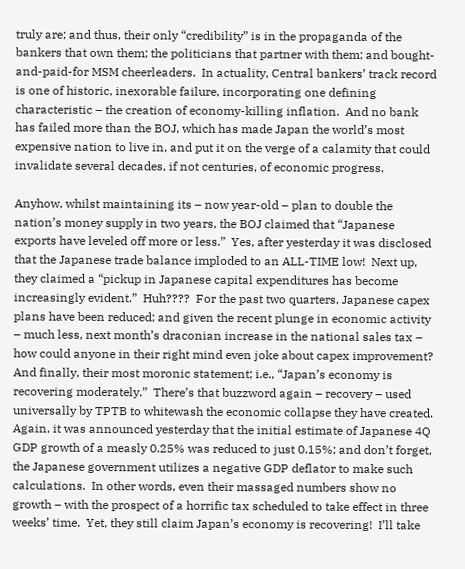truly are; and thus, their only “credibility” is in the propaganda of the bankers that own them; the politicians that partner with them; and bought-and-paid-for MSM cheerleaders.  In actuality, Central bankers’ track record is one of historic, inexorable failure, incorporating one defining characteristic – the creation of economy-killing inflation.  And no bank has failed more than the BOJ, which has made Japan the world’s most expensive nation to live in, and put it on the verge of a calamity that could invalidate several decades, if not centuries, of economic progress.

Anyhow, whilst maintaining its – now year-old – plan to double the nation’s money supply in two years, the BOJ claimed that “Japanese exports have leveled off more or less.”  Yes, after yesterday it was disclosed that the Japanese trade balance imploded to an ALL-TIME low!  Next up, they claimed a “pickup in Japanese capital expenditures has become increasingly evident.”  Huh????  For the past two quarters, Japanese capex plans have been reduced; and given the recent plunge in economic activity – much less, next month’s draconian increase in the national sales tax – how could anyone in their right mind even joke about capex improvement?  And finally, their most moronic statement; i.e., “Japan’s economy is recovering moderately.”  There’s that buzzword again – recovery – used universally by TPTB to whitewash the economic collapse they have created.  Again, it was announced yesterday that the initial estimate of Japanese 4Q GDP growth of a measly 0.25% was reduced to just 0.15%; and don’t forget, the Japanese government utilizes a negative GDP deflator to make such calculations.  In other words, even their massaged numbers show no growth – with the prospect of a horrific tax scheduled to take effect in three weeks’ time.  Yet, they still claim Japan’s economy is recovering!  I’ll take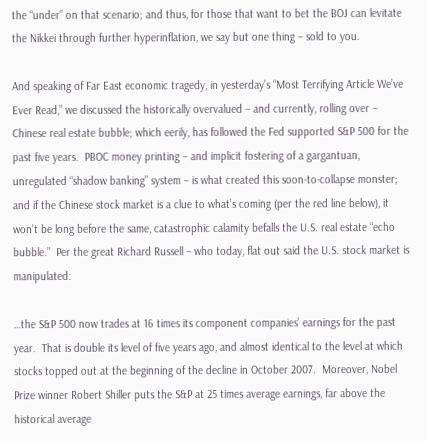the “under” on that scenario; and thus, for those that want to bet the BOJ can levitate the Nikkei through further hyperinflation, we say but one thing – sold to you.

And speaking of Far East economic tragedy, in yesterday’s “Most Terrifying Article We’ve Ever Read,” we discussed the historically overvalued – and currently, rolling over – Chinese real estate bubble; which eerily, has followed the Fed supported S&P 500 for the past five years.  PBOC money printing – and implicit fostering of a gargantuan, unregulated “shadow banking” system – is what created this soon-to-collapse monster; and if the Chinese stock market is a clue to what’s coming (per the red line below), it won’t be long before the same, catastrophic calamity befalls the U.S. real estate “echo bubble.”  Per the great Richard Russell – who today, flat out said the U.S. stock market is manipulated:

…the S&P 500 now trades at 16 times its component companies’ earnings for the past year.  That is double its level of five years ago, and almost identical to the level at which stocks topped out at the beginning of the decline in October 2007.  Moreover, Nobel Prize winner Robert Shiller puts the S&P at 25 times average earnings, far above the historical average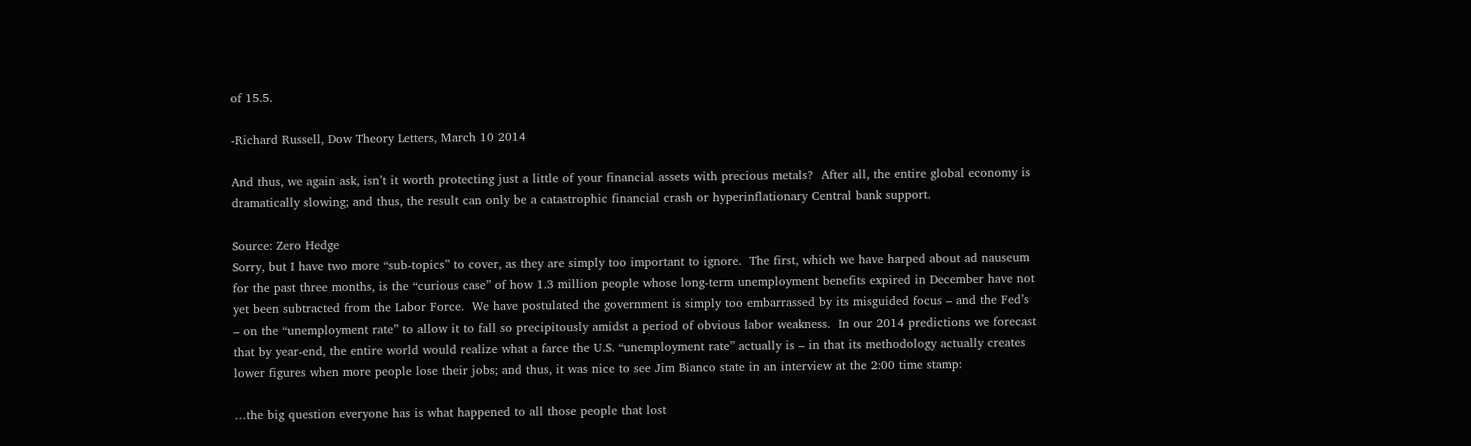of 15.5.

-Richard Russell, Dow Theory Letters, March 10 2014

And thus, we again ask, isn’t it worth protecting just a little of your financial assets with precious metals?  After all, the entire global economy is dramatically slowing; and thus, the result can only be a catastrophic financial crash or hyperinflationary Central bank support.

Source: Zero Hedge
Sorry, but I have two more “sub-topics” to cover, as they are simply too important to ignore.  The first, which we have harped about ad nauseum for the past three months, is the “curious case” of how 1.3 million people whose long-term unemployment benefits expired in December have not yet been subtracted from the Labor Force.  We have postulated the government is simply too embarrassed by its misguided focus – and the Fed’s – on the “unemployment rate” to allow it to fall so precipitously amidst a period of obvious labor weakness.  In our 2014 predictions we forecast that by year-end, the entire world would realize what a farce the U.S. “unemployment rate” actually is – in that its methodology actually creates lower figures when more people lose their jobs; and thus, it was nice to see Jim Bianco state in an interview at the 2:00 time stamp:

…the big question everyone has is what happened to all those people that lost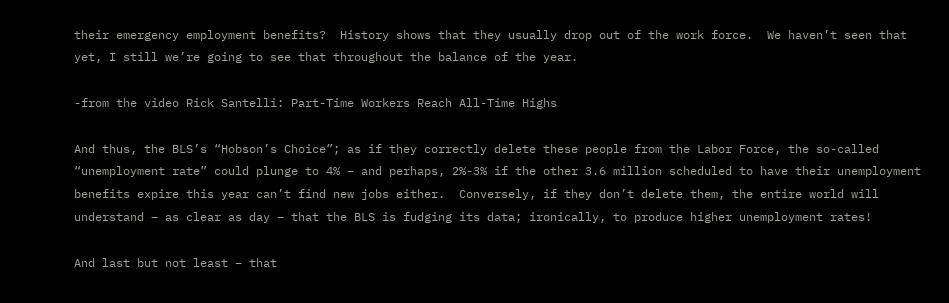their emergency employment benefits?  History shows that they usually drop out of the work force.  We haven’t seen that yet, I still we’re going to see that throughout the balance of the year.

-from the video Rick Santelli: Part-Time Workers Reach All-Time Highs

And thus, the BLS’s “Hobson’s Choice”; as if they correctly delete these people from the Labor Force, the so-called “unemployment rate” could plunge to 4% – and perhaps, 2%-3% if the other 3.6 million scheduled to have their unemployment benefits expire this year can’t find new jobs either.  Conversely, if they don’t delete them, the entire world will understand – as clear as day – that the BLS is fudging its data; ironically, to produce higher unemployment rates!

And last but not least – that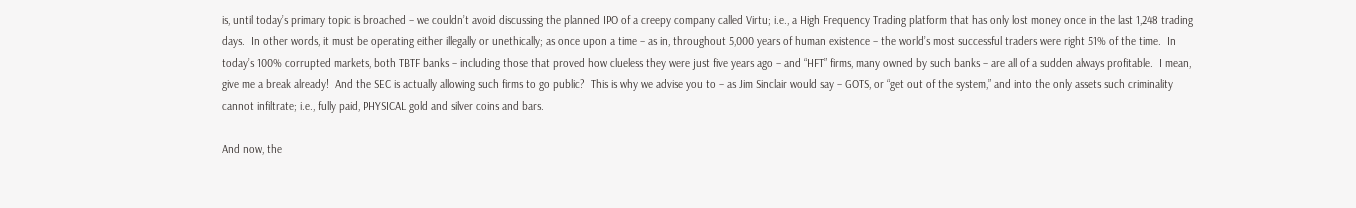is, until today’s primary topic is broached – we couldn’t avoid discussing the planned IPO of a creepy company called Virtu; i.e., a High Frequency Trading platform that has only lost money once in the last 1,248 trading days.  In other words, it must be operating either illegally or unethically; as once upon a time – as in, throughout 5,000 years of human existence – the world’s most successful traders were right 51% of the time.  In today’s 100% corrupted markets, both TBTF banks – including those that proved how clueless they were just five years ago – and “HFT” firms, many owned by such banks – are all of a sudden always profitable.  I mean, give me a break already!  And the SEC is actually allowing such firms to go public?  This is why we advise you to – as Jim Sinclair would say – GOTS, or “get out of the system,” and into the only assets such criminality cannot infiltrate; i.e., fully paid, PHYSICAL gold and silver coins and bars.

And now, the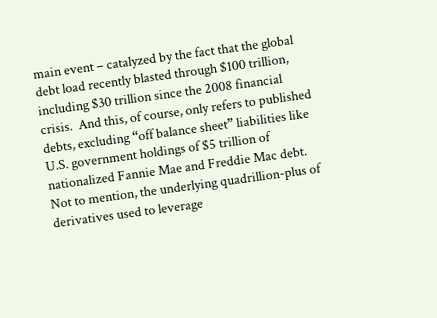main event – catalyzed by the fact that the global debt load recently blasted through $100 trillion, including $30 trillion since the 2008 financial crisis.  And this, of course, only refers to published debts, excluding “off balance sheet” liabilities like U.S. government holdings of $5 trillion of nationalized Fannie Mae and Freddie Mac debt.  Not to mention, the underlying quadrillion-plus of derivatives used to leverage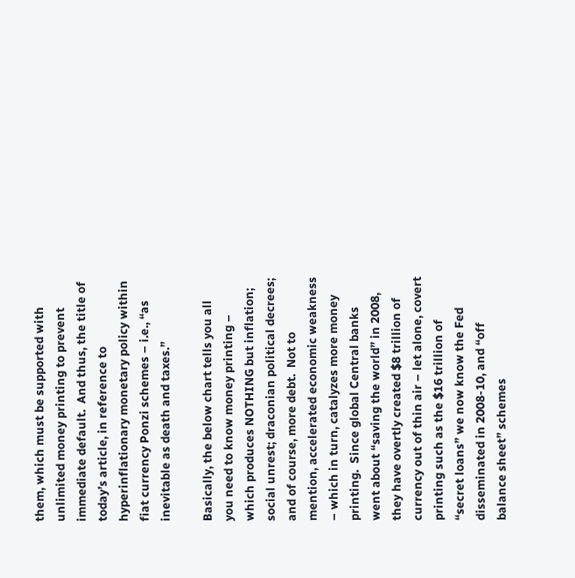them, which must be supported with unlimited money printing to prevent immediate default.  And thus, the title of today’s article, in reference to hyperinflationary monetary policy within fiat currency Ponzi schemes – i.e., “as inevitable as death and taxes.”

Basically, the below chart tells you all you need to know money printing – which produces NOTHING but inflation; social unrest; draconian political decrees; and of course, more debt.  Not to mention, accelerated economic weakness – which in turn, catalyzes more money printing.  Since global Central banks went about “saving the world” in 2008, they have overtly created $8 trillion of currency out of thin air – let alone, covert printing such as the $16 trillion of “secret loans” we now know the Fed disseminated in 2008-10, and “off balance sheet” schemes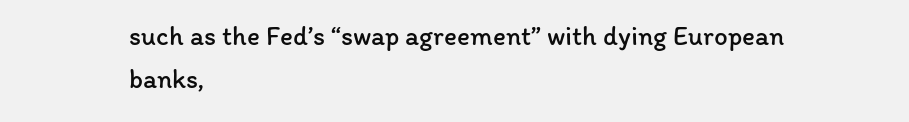such as the Fed’s “swap agreement” with dying European banks,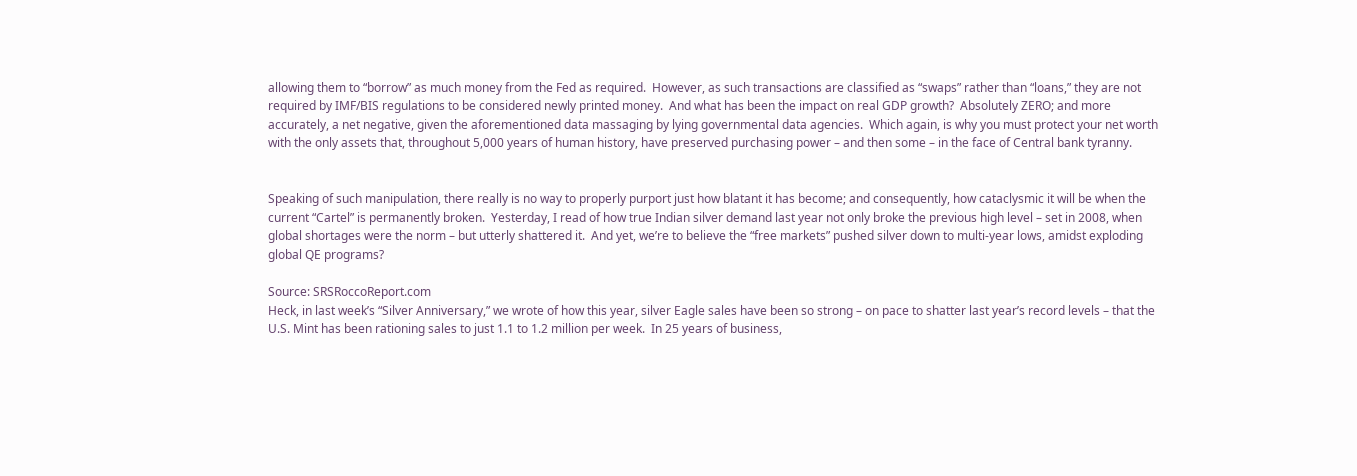allowing them to “borrow” as much money from the Fed as required.  However, as such transactions are classified as “swaps” rather than “loans,” they are not required by IMF/BIS regulations to be considered newly printed money.  And what has been the impact on real GDP growth?  Absolutely ZERO; and more accurately, a net negative, given the aforementioned data massaging by lying governmental data agencies.  Which again, is why you must protect your net worth with the only assets that, throughout 5,000 years of human history, have preserved purchasing power – and then some – in the face of Central bank tyranny.


Speaking of such manipulation, there really is no way to properly purport just how blatant it has become; and consequently, how cataclysmic it will be when the current “Cartel” is permanently broken.  Yesterday, I read of how true Indian silver demand last year not only broke the previous high level – set in 2008, when global shortages were the norm – but utterly shattered it.  And yet, we’re to believe the “free markets” pushed silver down to multi-year lows, amidst exploding global QE programs?

Source: SRSRoccoReport.com
Heck, in last week’s “Silver Anniversary,” we wrote of how this year, silver Eagle sales have been so strong – on pace to shatter last year’s record levels – that the U.S. Mint has been rationing sales to just 1.1 to 1.2 million per week.  In 25 years of business,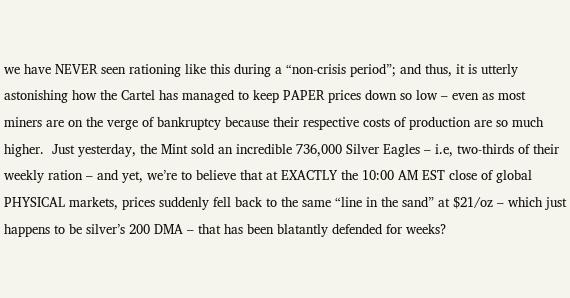we have NEVER seen rationing like this during a “non-crisis period”; and thus, it is utterly astonishing how the Cartel has managed to keep PAPER prices down so low – even as most miners are on the verge of bankruptcy because their respective costs of production are so much higher.  Just yesterday, the Mint sold an incredible 736,000 Silver Eagles – i.e, two-thirds of their weekly ration – and yet, we’re to believe that at EXACTLY the 10:00 AM EST close of global PHYSICAL markets, prices suddenly fell back to the same “line in the sand” at $21/oz – which just happens to be silver’s 200 DMA – that has been blatantly defended for weeks?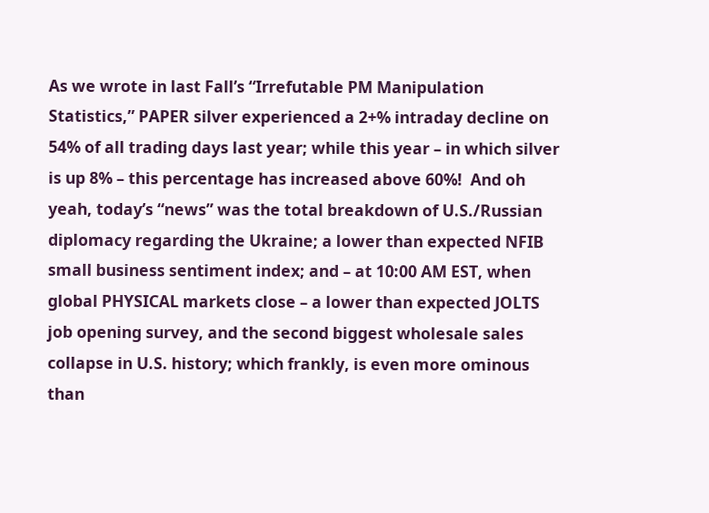As we wrote in last Fall’s “Irrefutable PM Manipulation Statistics,” PAPER silver experienced a 2+% intraday decline on 54% of all trading days last year; while this year – in which silver is up 8% – this percentage has increased above 60%!  And oh yeah, today’s “news” was the total breakdown of U.S./Russian diplomacy regarding the Ukraine; a lower than expected NFIB small business sentiment index; and – at 10:00 AM EST, when global PHYSICAL markets close – a lower than expected JOLTS job opening survey, and the second biggest wholesale sales collapse in U.S. history; which frankly, is even more ominous than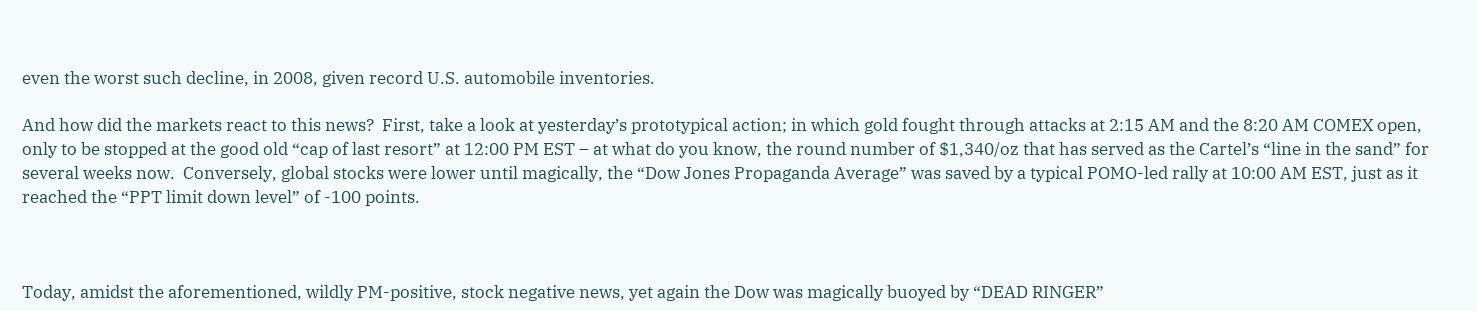even the worst such decline, in 2008, given record U.S. automobile inventories.

And how did the markets react to this news?  First, take a look at yesterday’s prototypical action; in which gold fought through attacks at 2:15 AM and the 8:20 AM COMEX open, only to be stopped at the good old “cap of last resort” at 12:00 PM EST – at what do you know, the round number of $1,340/oz that has served as the Cartel’s “line in the sand” for several weeks now.  Conversely, global stocks were lower until magically, the “Dow Jones Propaganda Average” was saved by a typical POMO-led rally at 10:00 AM EST, just as it reached the “PPT limit down level” of -100 points.



Today, amidst the aforementioned, wildly PM-positive, stock negative news, yet again the Dow was magically buoyed by “DEAD RINGER”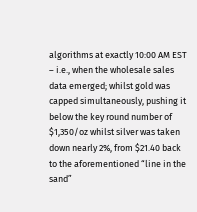algorithms at exactly 10:00 AM EST – i.e., when the wholesale sales data emerged; whilst gold was capped simultaneously, pushing it below the key round number of $1,350/oz whilst silver was taken down nearly 2%, from $21.40 back to the aforementioned “line in the sand”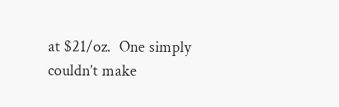at $21/oz.  One simply couldn’t make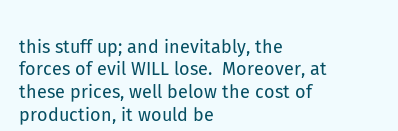this stuff up; and inevitably, the forces of evil WILL lose.  Moreover, at these prices, well below the cost of production, it would be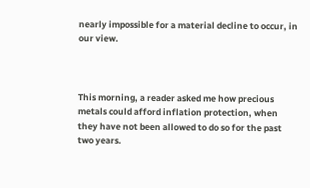nearly impossible for a material decline to occur, in our view.



This morning, a reader asked me how precious metals could afford inflation protection, when they have not been allowed to do so for the past two years.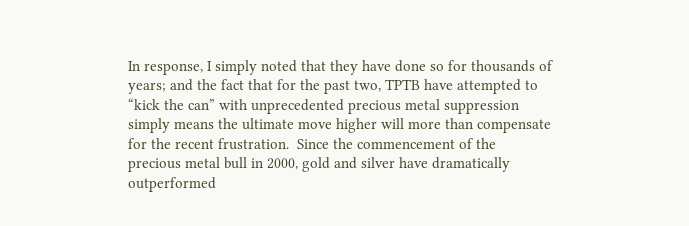In response, I simply noted that they have done so for thousands of years; and the fact that for the past two, TPTB have attempted to “kick the can” with unprecedented precious metal suppression simply means the ultimate move higher will more than compensate for the recent frustration.  Since the commencement of the precious metal bull in 2000, gold and silver have dramatically outperformed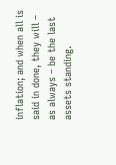inflation; and when all is said in done, they will – as always – be the last assets standing.